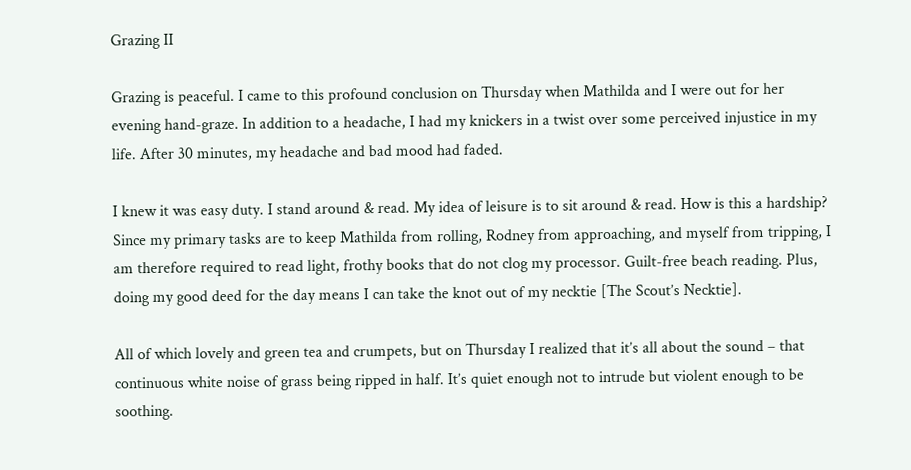Grazing II

Grazing is peaceful. I came to this profound conclusion on Thursday when Mathilda and I were out for her evening hand-graze. In addition to a headache, I had my knickers in a twist over some perceived injustice in my life. After 30 minutes, my headache and bad mood had faded.

I knew it was easy duty. I stand around & read. My idea of leisure is to sit around & read. How is this a hardship? Since my primary tasks are to keep Mathilda from rolling, Rodney from approaching, and myself from tripping, I am therefore required to read light, frothy books that do not clog my processor. Guilt-free beach reading. Plus, doing my good deed for the day means I can take the knot out of my necktie [The Scout’s Necktie].

All of which lovely and green tea and crumpets, but on Thursday I realized that it’s all about the sound – that continuous white noise of grass being ripped in half. It’s quiet enough not to intrude but violent enough to be soothing.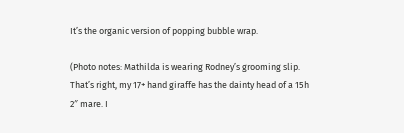It’s the organic version of popping bubble wrap.

(Photo notes: Mathilda is wearing Rodney’s grooming slip. That’s right, my 17+ hand giraffe has the dainty head of a 15h 2″ mare. I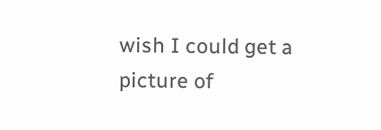wish I could get a picture of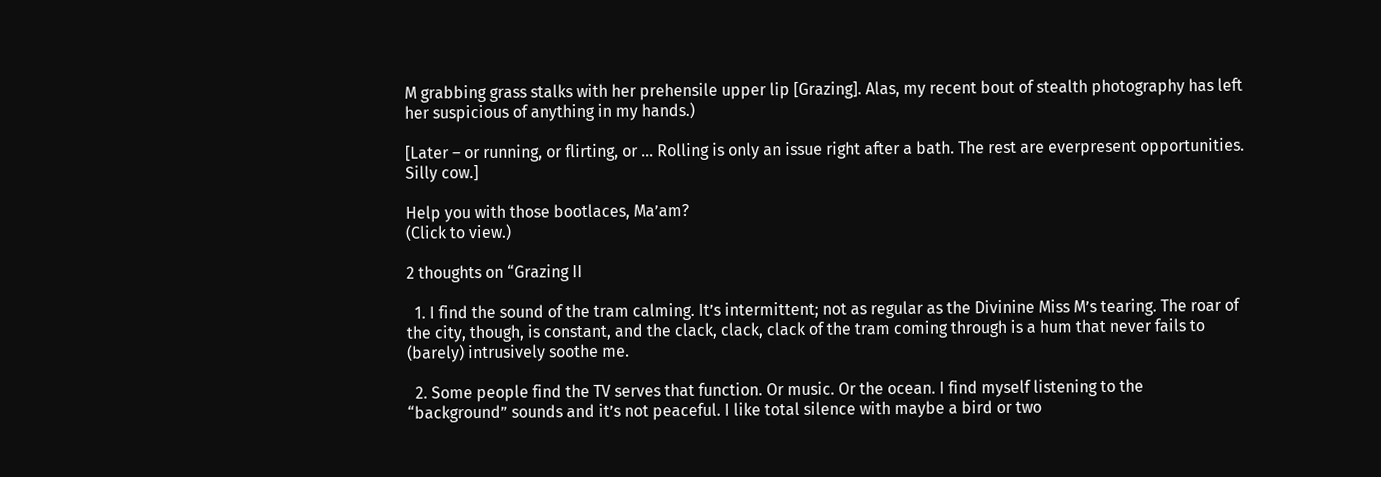M grabbing grass stalks with her prehensile upper lip [Grazing]. Alas, my recent bout of stealth photography has left her suspicious of anything in my hands.)

[Later – or running, or flirting, or … Rolling is only an issue right after a bath. The rest are everpresent opportunities. Silly cow.]

Help you with those bootlaces, Ma’am?
(Click to view.)

2 thoughts on “Grazing II

  1. I find the sound of the tram calming. It’s intermittent; not as regular as the Divinine Miss M’s tearing. The roar of the city, though, is constant, and the clack, clack, clack of the tram coming through is a hum that never fails to (barely) intrusively soothe me.

  2. Some people find the TV serves that function. Or music. Or the ocean. I find myself listening to the “background” sounds and it’s not peaceful. I like total silence with maybe a bird or two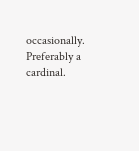occasionally. Preferably a cardinal.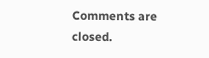Comments are closed.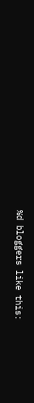%d bloggers like this: